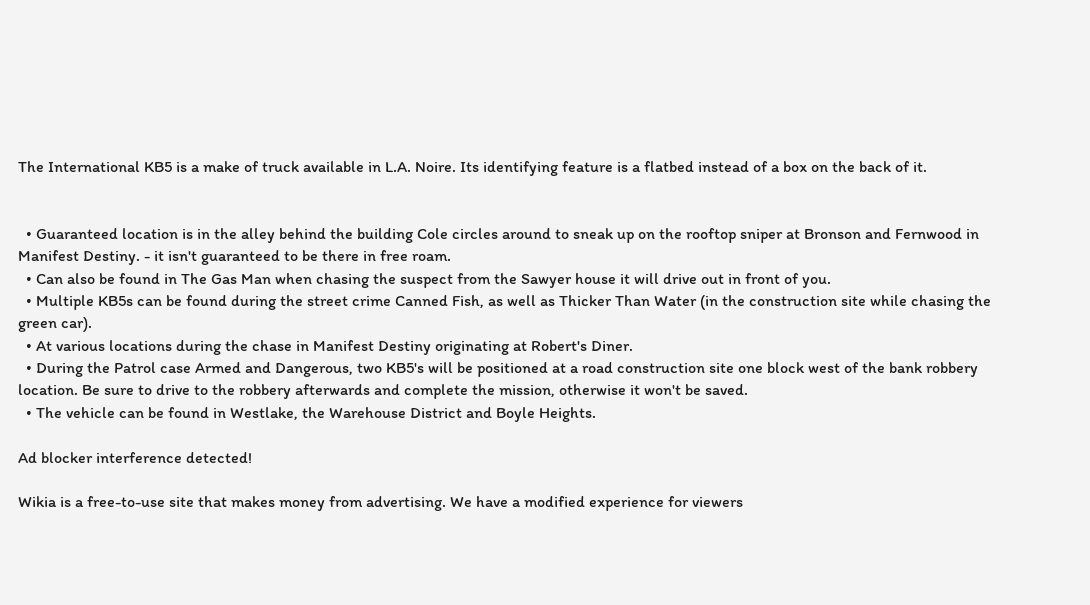The International KB5 is a make of truck available in L.A. Noire. Its identifying feature is a flatbed instead of a box on the back of it.


  • Guaranteed location is in the alley behind the building Cole circles around to sneak up on the rooftop sniper at Bronson and Fernwood in Manifest Destiny. - it isn't guaranteed to be there in free roam.
  • Can also be found in The Gas Man when chasing the suspect from the Sawyer house it will drive out in front of you.
  • Multiple KB5s can be found during the street crime Canned Fish, as well as Thicker Than Water (in the construction site while chasing the green car).
  • At various locations during the chase in Manifest Destiny originating at Robert's Diner.
  • During the Patrol case Armed and Dangerous, two KB5's will be positioned at a road construction site one block west of the bank robbery location. Be sure to drive to the robbery afterwards and complete the mission, otherwise it won't be saved.
  • The vehicle can be found in Westlake, the Warehouse District and Boyle Heights.

Ad blocker interference detected!

Wikia is a free-to-use site that makes money from advertising. We have a modified experience for viewers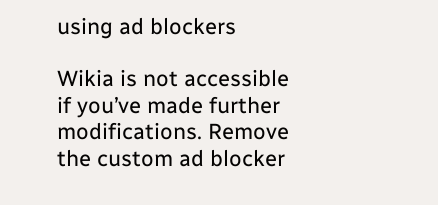using ad blockers

Wikia is not accessible if you’ve made further modifications. Remove the custom ad blocker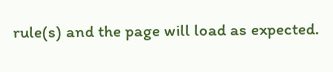rule(s) and the page will load as expected.